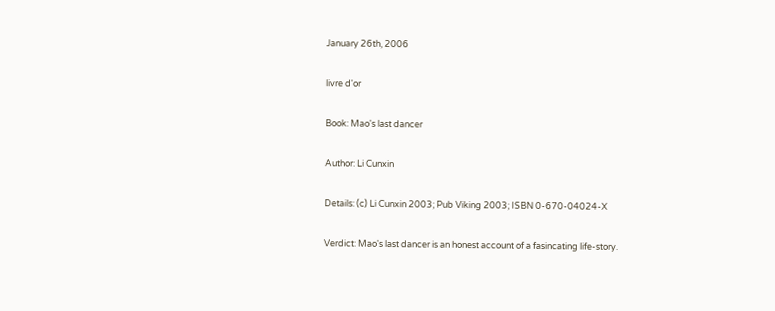January 26th, 2006

livre d'or

Book: Mao's last dancer

Author: Li Cunxin

Details: (c) Li Cunxin 2003; Pub Viking 2003; ISBN 0-670-04024-X

Verdict: Mao's last dancer is an honest account of a fasincating life-story.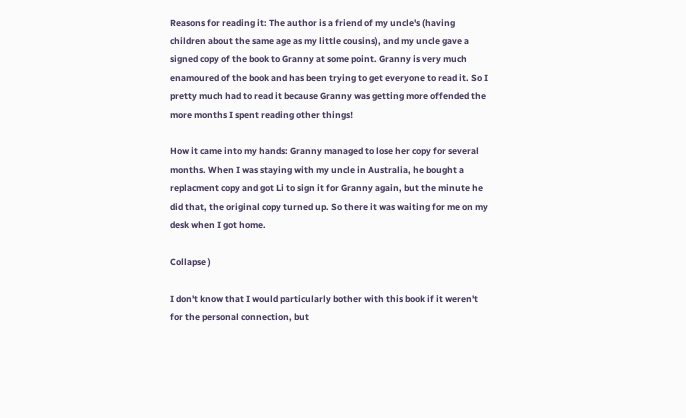Reasons for reading it: The author is a friend of my uncle's (having children about the same age as my little cousins), and my uncle gave a signed copy of the book to Granny at some point. Granny is very much enamoured of the book and has been trying to get everyone to read it. So I pretty much had to read it because Granny was getting more offended the more months I spent reading other things!

How it came into my hands: Granny managed to lose her copy for several months. When I was staying with my uncle in Australia, he bought a replacment copy and got Li to sign it for Granny again, but the minute he did that, the original copy turned up. So there it was waiting for me on my desk when I got home.

Collapse )

I don't know that I would particularly bother with this book if it weren't for the personal connection, but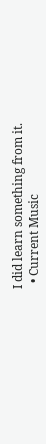I did learn something from it.
  • Current Music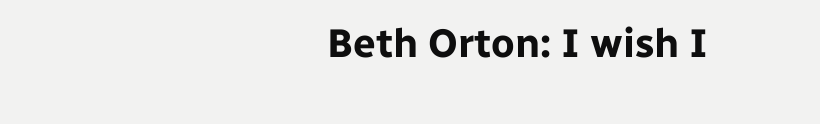Beth Orton: I wish I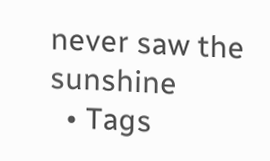never saw the sunshine
  • Tags